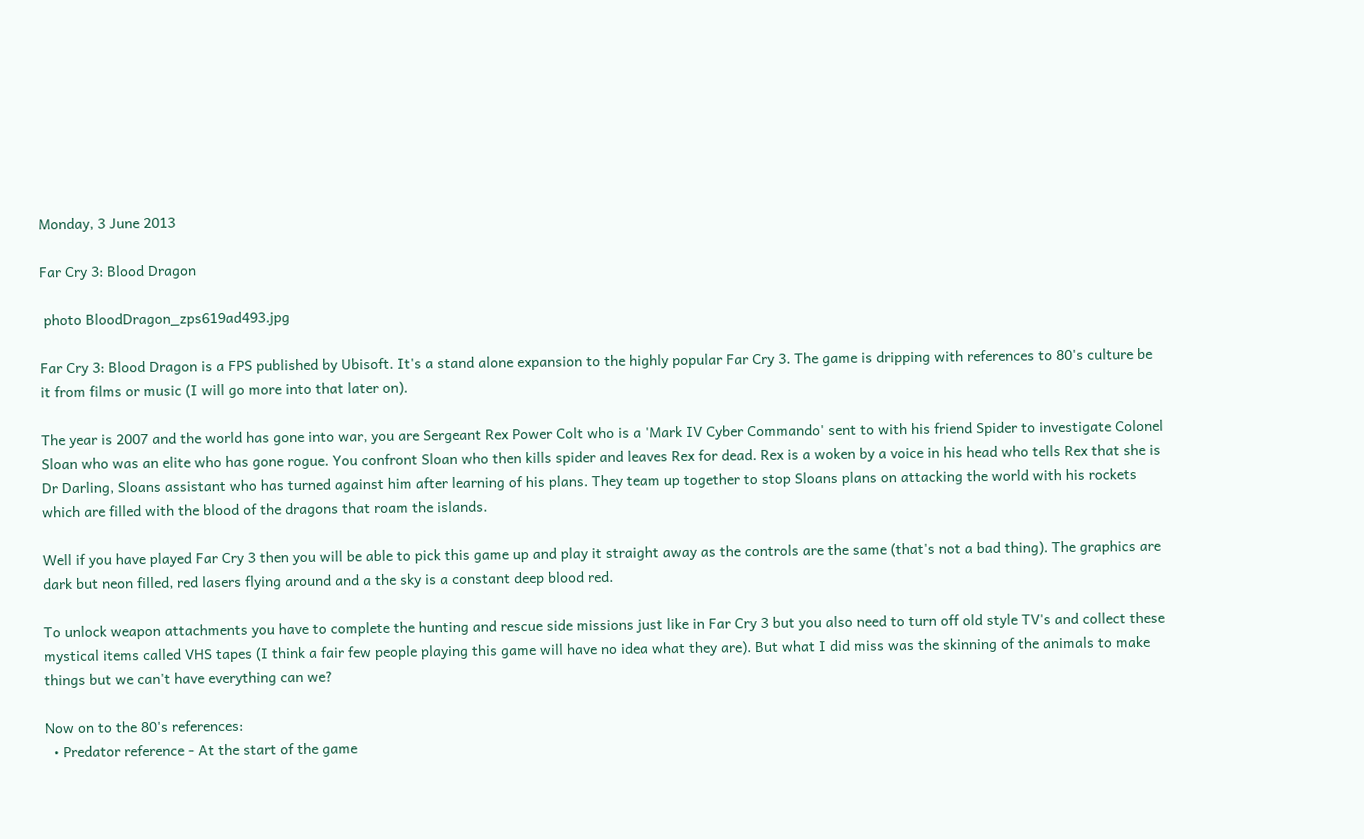Monday, 3 June 2013

Far Cry 3: Blood Dragon

 photo BloodDragon_zps619ad493.jpg

Far Cry 3: Blood Dragon is a FPS published by Ubisoft. It's a stand alone expansion to the highly popular Far Cry 3. The game is dripping with references to 80's culture be it from films or music (I will go more into that later on).

The year is 2007 and the world has gone into war, you are Sergeant Rex Power Colt who is a 'Mark IV Cyber Commando' sent to with his friend Spider to investigate Colonel Sloan who was an elite who has gone rogue. You confront Sloan who then kills spider and leaves Rex for dead. Rex is a woken by a voice in his head who tells Rex that she is Dr Darling, Sloans assistant who has turned against him after learning of his plans. They team up together to stop Sloans plans on attacking the world with his rockets which are filled with the blood of the dragons that roam the islands.

Well if you have played Far Cry 3 then you will be able to pick this game up and play it straight away as the controls are the same (that's not a bad thing). The graphics are dark but neon filled, red lasers flying around and a the sky is a constant deep blood red.

To unlock weapon attachments you have to complete the hunting and rescue side missions just like in Far Cry 3 but you also need to turn off old style TV's and collect these mystical items called VHS tapes (I think a fair few people playing this game will have no idea what they are). But what I did miss was the skinning of the animals to make things but we can't have everything can we?

Now on to the 80's references:
  • Predator reference - At the start of the game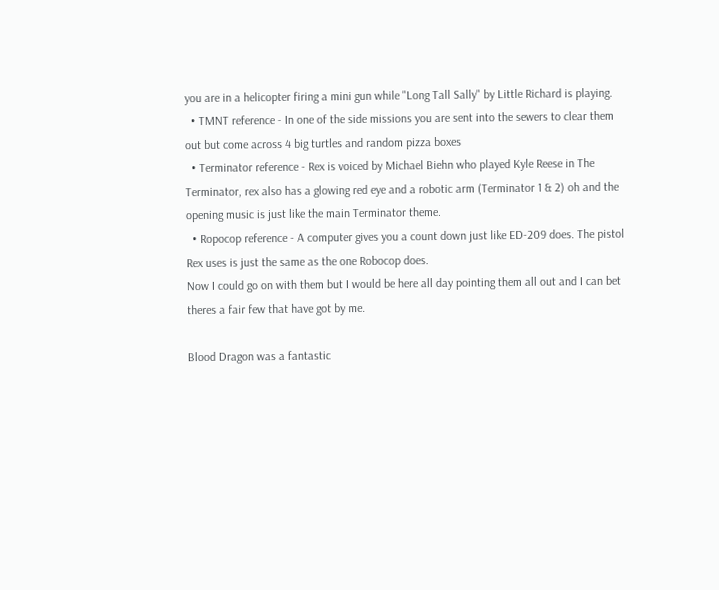you are in a helicopter firing a mini gun while "Long Tall Sally" by Little Richard is playing.
  • TMNT reference - In one of the side missions you are sent into the sewers to clear them out but come across 4 big turtles and random pizza boxes
  • Terminator reference - Rex is voiced by Michael Biehn who played Kyle Reese in The Terminator, rex also has a glowing red eye and a robotic arm (Terminator 1 & 2) oh and the opening music is just like the main Terminator theme.
  • Ropocop reference - A computer gives you a count down just like ED-209 does. The pistol Rex uses is just the same as the one Robocop does.
Now I could go on with them but I would be here all day pointing them all out and I can bet theres a fair few that have got by me.

Blood Dragon was a fantastic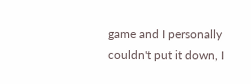game and I personally couldn't put it down, I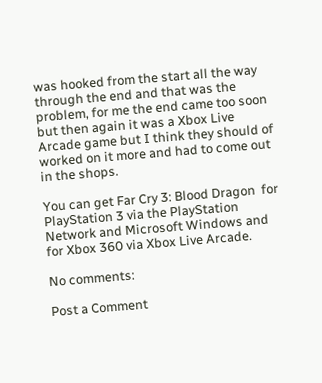was hooked from the start all the way through the end and that was the problem, for me the end came too soon but then again it was a Xbox Live Arcade game but I think they should of worked on it more and had to come out in the shops.

You can get Far Cry 3: Blood Dragon  for PlayStation 3 via the PlayStation Network and Microsoft Windows and for Xbox 360 via Xbox Live Arcade.

No comments:

Post a Comment